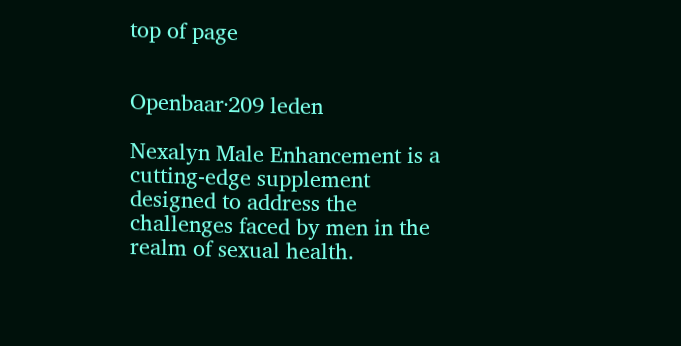top of page


Openbaar·209 leden

Nexalyn Male Enhancement is a cutting-edge supplement designed to address the challenges faced by men in the realm of sexual health.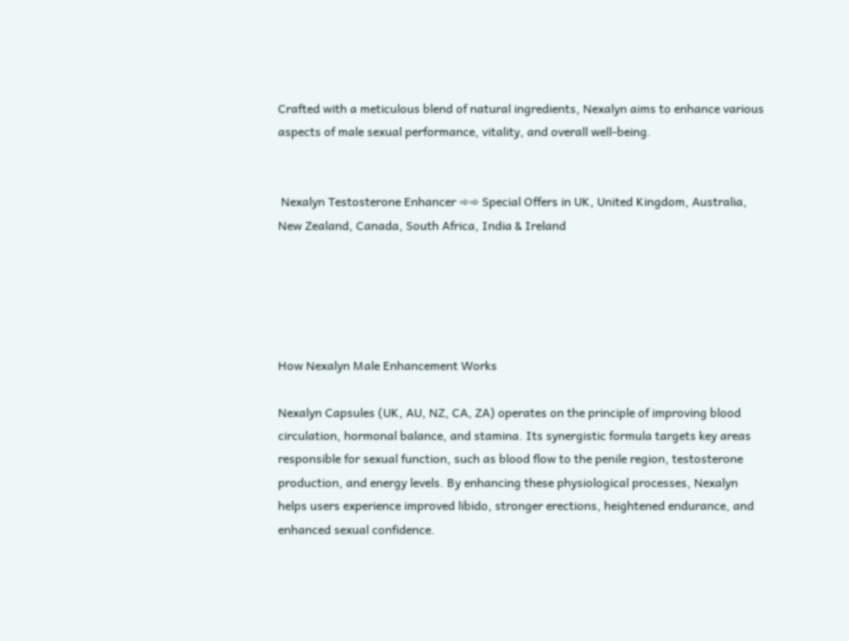Crafted with a meticulous blend of natural ingredients, Nexalyn aims to enhance various aspects of male sexual performance, vitality, and overall well-being.


 Nexalyn Testosterone Enhancer ➾➾ Special Offers in UK, United Kingdom, Australia, New Zealand, Canada, South Africa, India & Ireland





How Nexalyn Male Enhancement Works

Nexalyn Capsules (UK, AU, NZ, CA, ZA) operates on the principle of improving blood circulation, hormonal balance, and stamina. Its synergistic formula targets key areas responsible for sexual function, such as blood flow to the penile region, testosterone production, and energy levels. By enhancing these physiological processes, Nexalyn helps users experience improved libido, stronger erections, heightened endurance, and enhanced sexual confidence.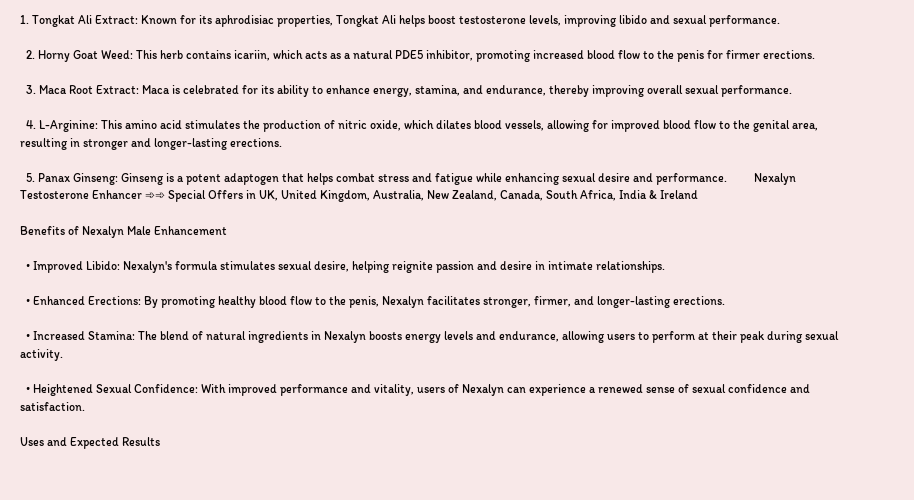1. Tongkat Ali Extract: Known for its aphrodisiac properties, Tongkat Ali helps boost testosterone levels, improving libido and sexual performance.

  2. Horny Goat Weed: This herb contains icariin, which acts as a natural PDE5 inhibitor, promoting increased blood flow to the penis for firmer erections.

  3. Maca Root Extract: Maca is celebrated for its ability to enhance energy, stamina, and endurance, thereby improving overall sexual performance.

  4. L-Arginine: This amino acid stimulates the production of nitric oxide, which dilates blood vessels, allowing for improved blood flow to the genital area, resulting in stronger and longer-lasting erections.

  5. Panax Ginseng: Ginseng is a potent adaptogen that helps combat stress and fatigue while enhancing sexual desire and performance.         Nexalyn Testosterone Enhancer ➾➾ Special Offers in UK, United Kingdom, Australia, New Zealand, Canada, South Africa, India & Ireland

Benefits of Nexalyn Male Enhancement

  • Improved Libido: Nexalyn's formula stimulates sexual desire, helping reignite passion and desire in intimate relationships.

  • Enhanced Erections: By promoting healthy blood flow to the penis, Nexalyn facilitates stronger, firmer, and longer-lasting erections.

  • Increased Stamina: The blend of natural ingredients in Nexalyn boosts energy levels and endurance, allowing users to perform at their peak during sexual activity.

  • Heightened Sexual Confidence: With improved performance and vitality, users of Nexalyn can experience a renewed sense of sexual confidence and satisfaction.

Uses and Expected Results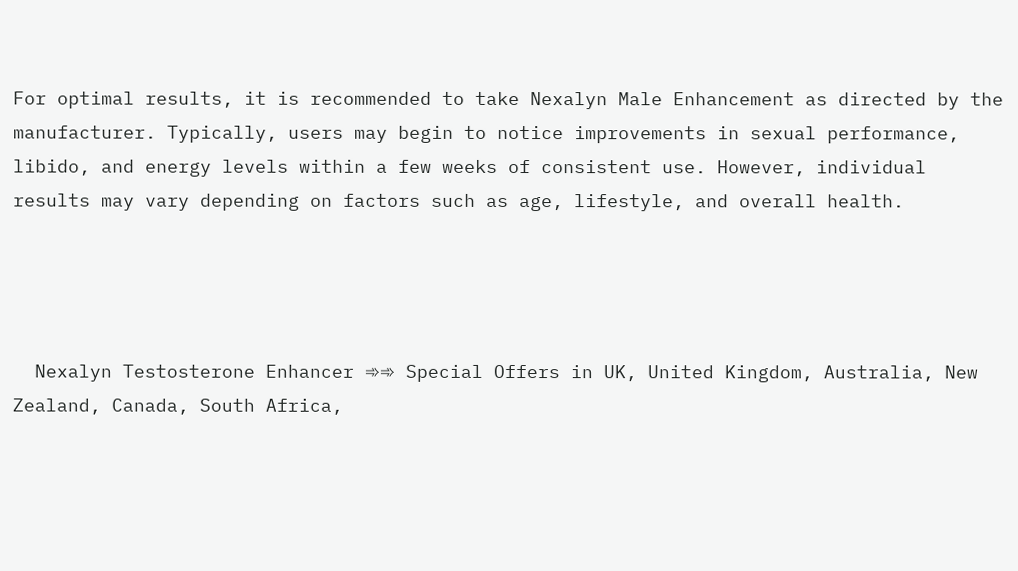For optimal results, it is recommended to take Nexalyn Male Enhancement as directed by the manufacturer. Typically, users may begin to notice improvements in sexual performance, libido, and energy levels within a few weeks of consistent use. However, individual results may vary depending on factors such as age, lifestyle, and overall health.




  Nexalyn Testosterone Enhancer ➾➾ Special Offers in UK, United Kingdom, Australia, New Zealand, Canada, South Africa,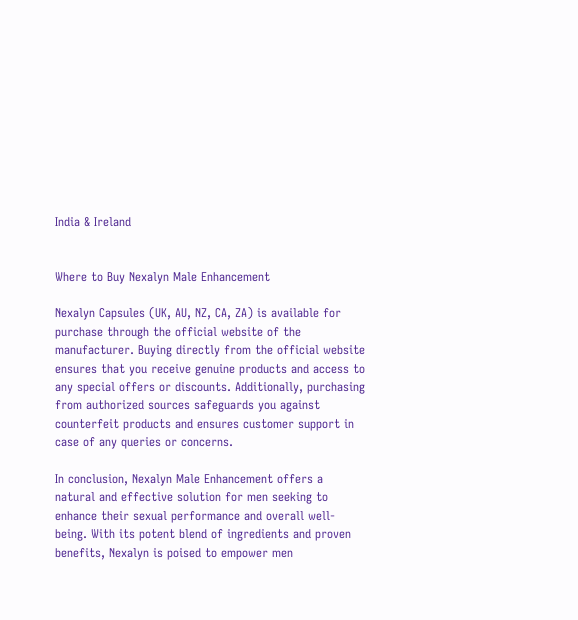India & Ireland


Where to Buy Nexalyn Male Enhancement

Nexalyn Capsules (UK, AU, NZ, CA, ZA) is available for purchase through the official website of the manufacturer. Buying directly from the official website ensures that you receive genuine products and access to any special offers or discounts. Additionally, purchasing from authorized sources safeguards you against counterfeit products and ensures customer support in case of any queries or concerns.

In conclusion, Nexalyn Male Enhancement offers a natural and effective solution for men seeking to enhance their sexual performance and overall well-being. With its potent blend of ingredients and proven benefits, Nexalyn is poised to empower men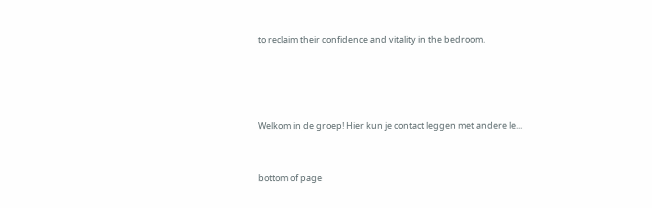to reclaim their confidence and vitality in the bedroom.




Welkom in de groep! Hier kun je contact leggen met andere le...


bottom of page